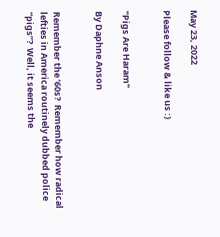May 23, 2022

Please follow & like us :)


"Pigs Are Haram"

By Daphne Anson


Remember the ’60s?  Remember how radical lefties in America routinely dubbed police “pigs”?  Well, it seems the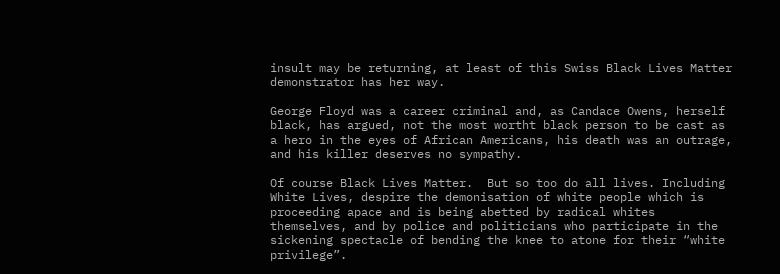insult may be returning, at least of this Swiss Black Lives Matter demonstrator has her way.

George Floyd was a career criminal and, as Candace Owens, herself black, has argued, not the most wortht black person to be cast as a hero in the eyes of African Americans, his death was an outrage, and his killer deserves no sympathy.

Of course Black Lives Matter.  But so too do all lives. Including White Lives, despire the demonisation of white people which is proceeding apace and is being abetted by radical whites themselves, and by police and politicians who participate in the sickening spectacle of bending the knee to atone for their “white privilege”.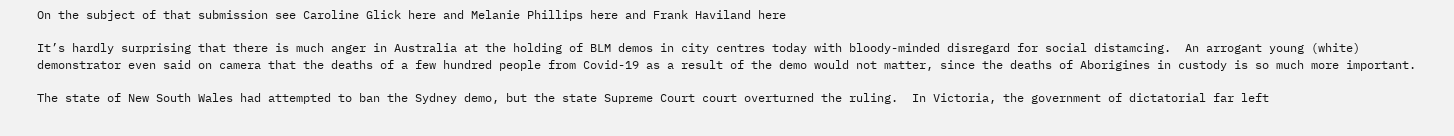On the subject of that submission see Caroline Glick here and Melanie Phillips here and Frank Haviland here

It’s hardly surprising that there is much anger in Australia at the holding of BLM demos in city centres today with bloody-minded disregard for social distamcing.  An arrogant young (white) demonstrator even said on camera that the deaths of a few hundred people from Covid-19 as a result of the demo would not matter, since the deaths of Aborigines in custody is so much more important.

The state of New South Wales had attempted to ban the Sydney demo, but the state Supreme Court court overturned the ruling.  In Victoria, the government of dictatorial far left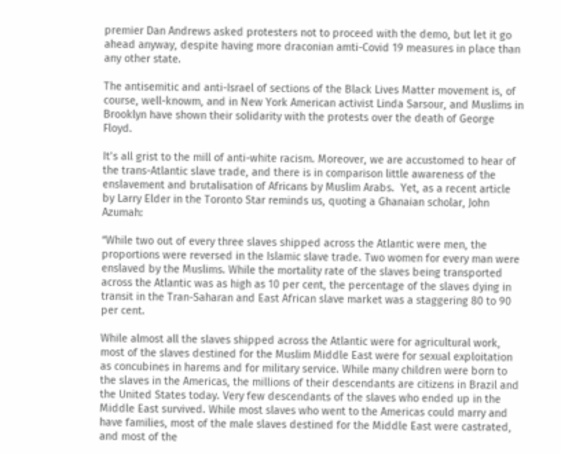premier Dan Andrews asked protesters not to proceed with the demo, but let it go ahead anyway, despite having more draconian amti-Covid 19 measures in place than any other state.

The antisemitic and anti-Israel of sections of the Black Lives Matter movement is, of course, well-knowm, and in New York American activist Linda Sarsour, and Muslims in Brooklyn have shown their solidarity with the protests over the death of George Floyd.

It’s all grist to the mill of anti-white racism. Moreover, we are accustomed to hear of the trans-Atlantic slave trade, and there is in comparison little awareness of the enslavement and brutalisation of Africans by Muslim Arabs.  Yet, as a recent article by Larry Elder in the Toronto Star reminds us, quoting a Ghanaian scholar, John Azumah:

“While two out of every three slaves shipped across the Atlantic were men, the proportions were reversed in the Islamic slave trade. Two women for every man were enslaved by the Muslims. While the mortality rate of the slaves being transported across the Atlantic was as high as 10 per cent, the percentage of the slaves dying in transit in the Tran-Saharan and East African slave market was a staggering 80 to 90 per cent.

While almost all the slaves shipped across the Atlantic were for agricultural work, most of the slaves destined for the Muslim Middle East were for sexual exploitation as concubines in harems and for military service. While many children were born to the slaves in the Americas, the millions of their descendants are citizens in Brazil and the United States today. Very few descendants of the slaves who ended up in the Middle East survived. While most slaves who went to the Americas could marry and have families, most of the male slaves destined for the Middle East were castrated, and most of the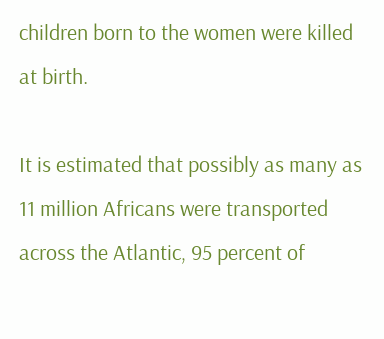children born to the women were killed at birth.

It is estimated that possibly as many as 11 million Africans were transported across the Atlantic, 95 percent of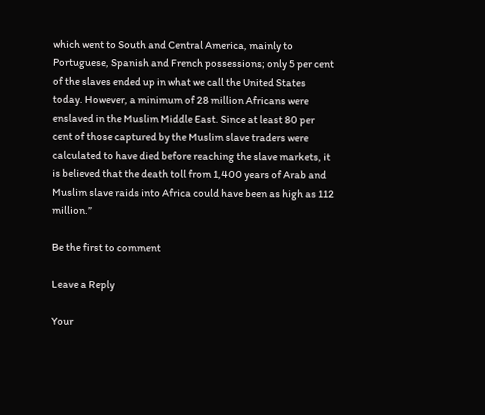which went to South and Central America, mainly to Portuguese, Spanish and French possessions; only 5 per cent of the slaves ended up in what we call the United States today. However, a minimum of 28 million Africans were enslaved in the Muslim Middle East. Since at least 80 per cent of those captured by the Muslim slave traders were calculated to have died before reaching the slave markets, it is believed that the death toll from 1,400 years of Arab and Muslim slave raids into Africa could have been as high as 112 million.”

Be the first to comment

Leave a Reply

Your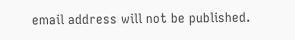email address will not be published.